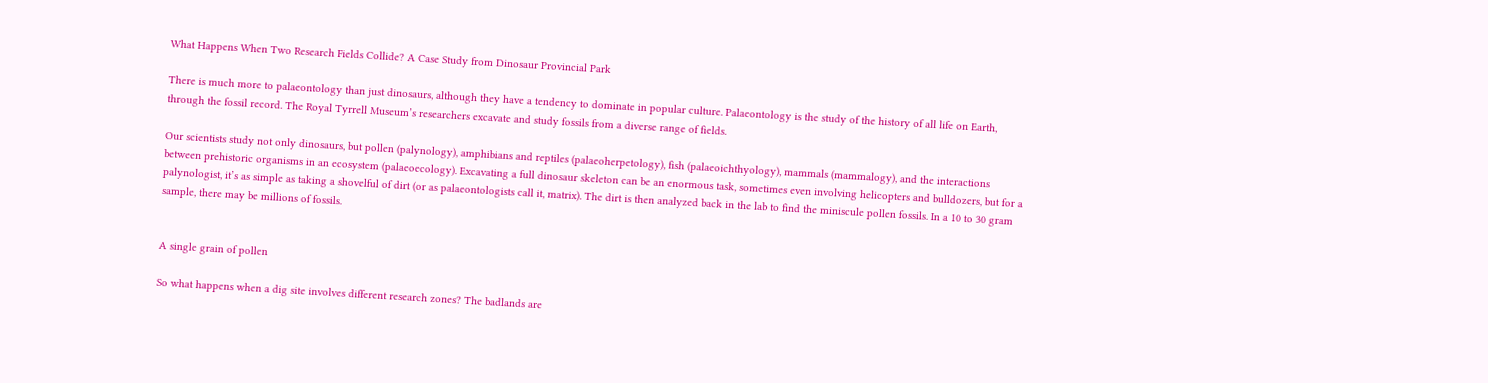What Happens When Two Research Fields Collide? A Case Study from Dinosaur Provincial Park

There is much more to palaeontology than just dinosaurs, although they have a tendency to dominate in popular culture. Palaeontology is the study of the history of all life on Earth, through the fossil record. The Royal Tyrrell Museum’s researchers excavate and study fossils from a diverse range of fields.

Our scientists study not only dinosaurs, but pollen (palynology), amphibians and reptiles (palaeoherpetology), fish (palaeoichthyology), mammals (mammalogy), and the interactions between prehistoric organisms in an ecosystem (palaeoecology). Excavating a full dinosaur skeleton can be an enormous task, sometimes even involving helicopters and bulldozers, but for a palynologist, it’s as simple as taking a shovelful of dirt (or as palaeontologists call it, matrix). The dirt is then analyzed back in the lab to find the miniscule pollen fossils. In a 10 to 30 gram sample, there may be millions of fossils.


A single grain of pollen

So what happens when a dig site involves different research zones? The badlands are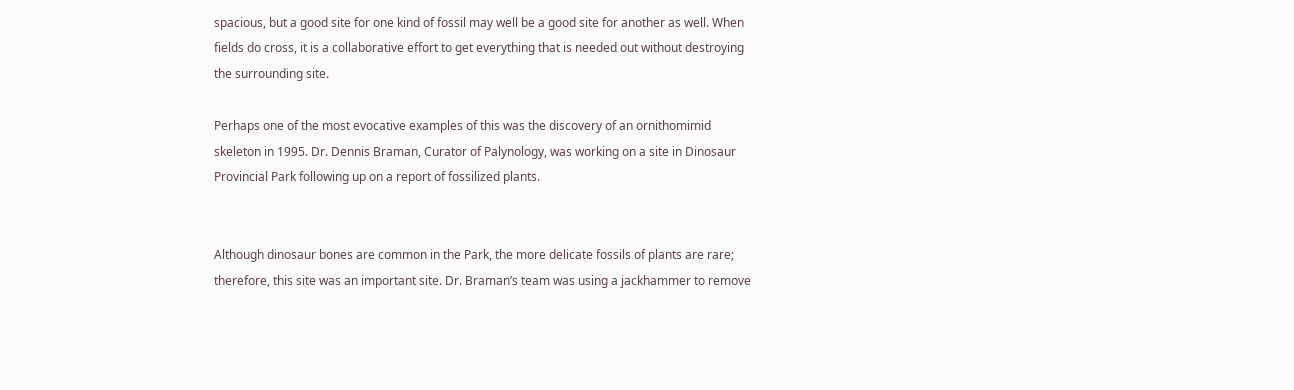spacious, but a good site for one kind of fossil may well be a good site for another as well. When fields do cross, it is a collaborative effort to get everything that is needed out without destroying the surrounding site.

Perhaps one of the most evocative examples of this was the discovery of an ornithomimid skeleton in 1995. Dr. Dennis Braman, Curator of Palynology, was working on a site in Dinosaur Provincial Park following up on a report of fossilized plants.


Although dinosaur bones are common in the Park, the more delicate fossils of plants are rare; therefore, this site was an important site. Dr. Braman’s team was using a jackhammer to remove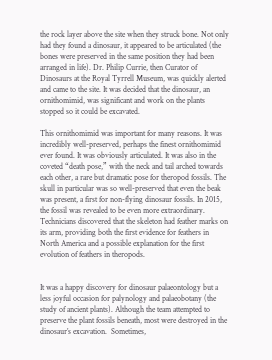the rock layer above the site when they struck bone. Not only had they found a dinosaur, it appeared to be articulated (the bones were preserved in the same position they had been arranged in life). Dr. Philip Currie, then Curator of Dinosaurs at the Royal Tyrrell Museum, was quickly alerted and came to the site. It was decided that the dinosaur, an ornithomimid, was significant and work on the plants stopped so it could be excavated.

This ornithomimid was important for many reasons. It was incredibly well-preserved, perhaps the finest ornithomimid ever found. It was obviously articulated. It was also in the coveted “death pose,” with the neck and tail arched towards each other, a rare but dramatic pose for theropod fossils. The skull in particular was so well-preserved that even the beak was present, a first for non-flying dinosaur fossils. In 2015, the fossil was revealed to be even more extraordinary. Technicians discovered that the skeleton had feather marks on its arm, providing both the first evidence for feathers in North America and a possible explanation for the first evolution of feathers in theropods.


It was a happy discovery for dinosaur palaeontology but a less joyful occasion for palynology and palaeobotany (the study of ancient plants). Although the team attempted to preserve the plant fossils beneath, most were destroyed in the dinosaur’s excavation.  Sometimes,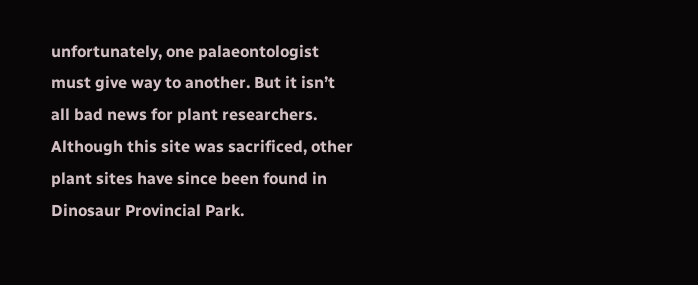unfortunately, one palaeontologist must give way to another. But it isn’t all bad news for plant researchers. Although this site was sacrificed, other plant sites have since been found in Dinosaur Provincial Park.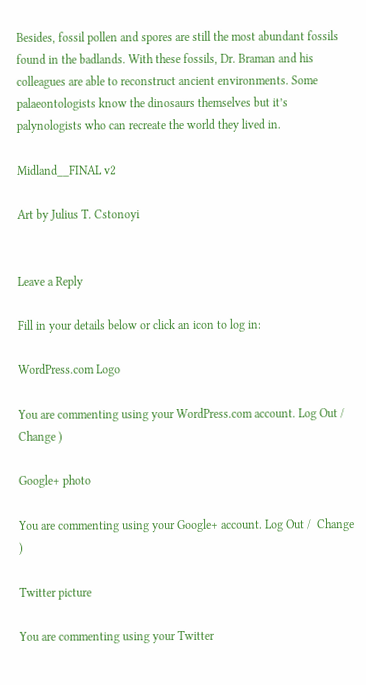Besides, fossil pollen and spores are still the most abundant fossils found in the badlands. With these fossils, Dr. Braman and his colleagues are able to reconstruct ancient environments. Some palaeontologists know the dinosaurs themselves but it’s palynologists who can recreate the world they lived in.

Midland__FINAL v2

Art by Julius T. Cstonoyi


Leave a Reply

Fill in your details below or click an icon to log in:

WordPress.com Logo

You are commenting using your WordPress.com account. Log Out /  Change )

Google+ photo

You are commenting using your Google+ account. Log Out /  Change )

Twitter picture

You are commenting using your Twitter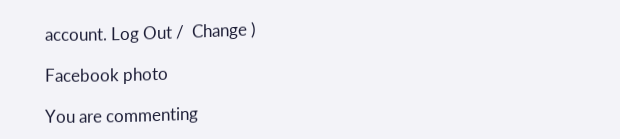account. Log Out /  Change )

Facebook photo

You are commenting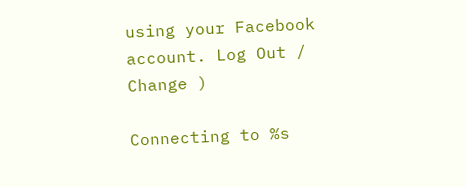using your Facebook account. Log Out /  Change )

Connecting to %s